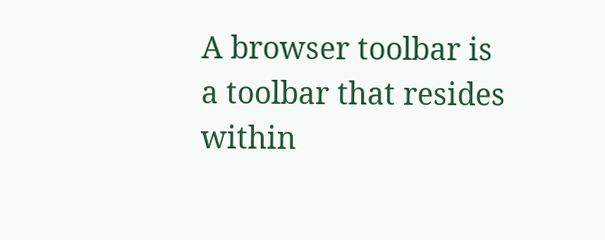A browser toolbar is a toolbar that resides within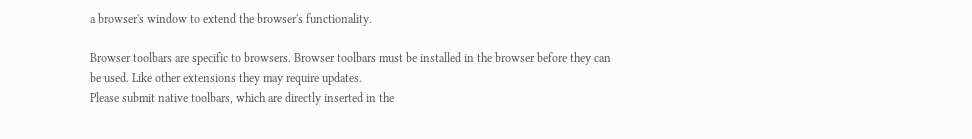a browser's window to extend the browser's functionality.

Browser toolbars are specific to browsers. Browser toolbars must be installed in the browser before they can be used. Like other extensions they may require updates.
Please submit native toolbars, which are directly inserted in the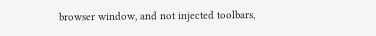browser window, and not injected toolbars,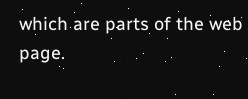which are parts of the web page.